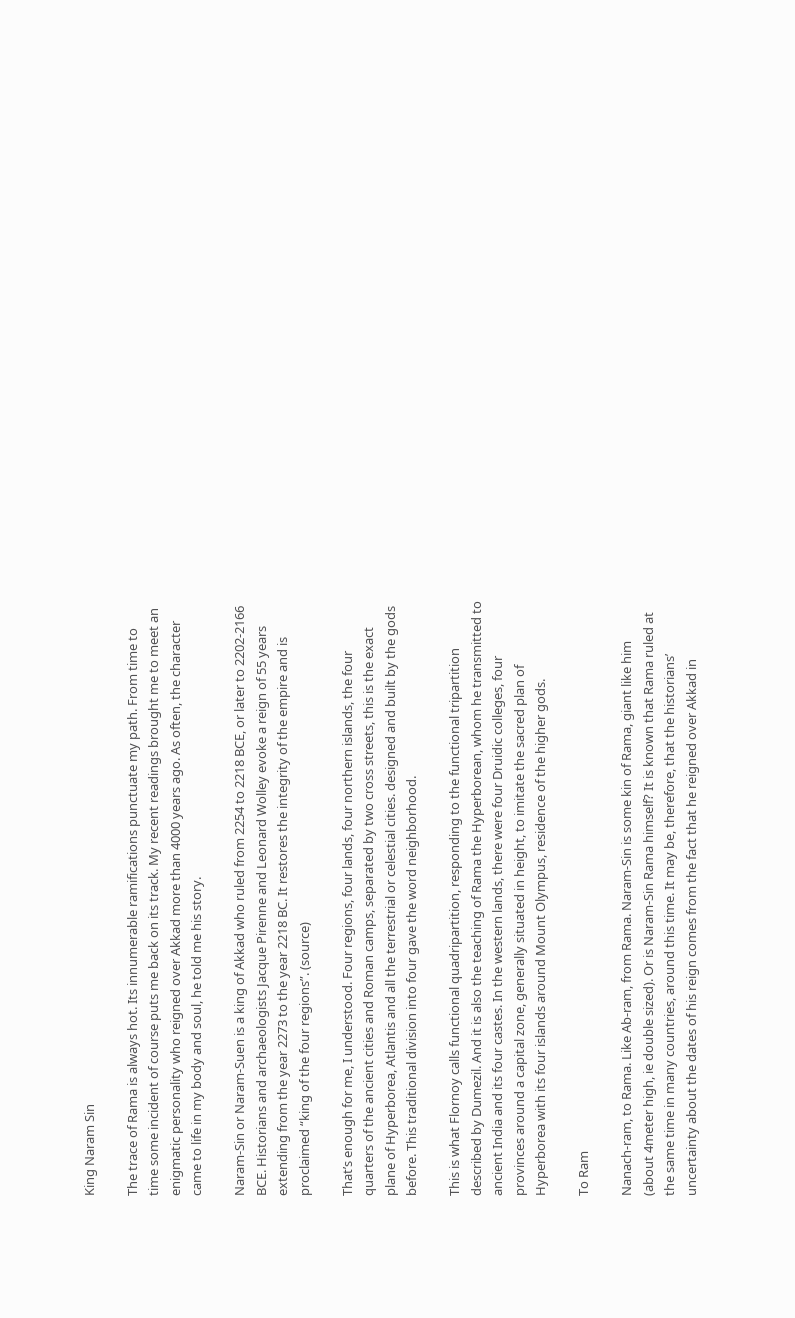King Naram Sin

The trace of Rama is always hot. Its innumerable ramifications punctuate my path. From time to time some incident of course puts me back on its track. My recent readings brought me to meet an enigmatic personality who reigned over Akkad more than 4000 years ago. As often, the character came to life in my body and soul, he told me his story.

Naram-Sin or Naram-Suen is a king of Akkad who ruled from 2254 to 2218 BCE, or later to 2202-2166 BCE. Historians and archaeologists Jacque Pirenne and Leonard Wolley evoke a reign of 55 years extending from the year 2273 to the year 2218 BC. It restores the integrity of the empire and is proclaimed “king of the four regions”. (source)

That’s enough for me, I understood. Four regions, four lands, four northern islands, the four quarters of the ancient cities and Roman camps, separated by two cross streets, this is the exact plane of Hyperborea, Atlantis and all the terrestrial or celestial cities. designed and built by the gods before. This traditional division into four gave the word neighborhood.

This is what Flornoy calls functional quadripartition, responding to the functional tripartition described by Dumezil. And it is also the teaching of Rama the Hyperborean, whom he transmitted to ancient India and its four castes. In the western lands, there were four Druidic colleges, four provinces around a capital zone, generally situated in height, to imitate the sacred plan of Hyperborea with its four islands around Mount Olympus, residence of the higher gods.

To Ram

Nanach-ram, to Rama. Like Ab-ram, from Rama. Naram-Sin is some kin of Rama, giant like him (about 4meter high, ie double sized). Or is Naram-Sin Rama himself? It is known that Rama ruled at the same time in many countries, around this time. It may be, therefore, that the historians’ uncertainty about the dates of his reign comes from the fact that he reigned over Akkad in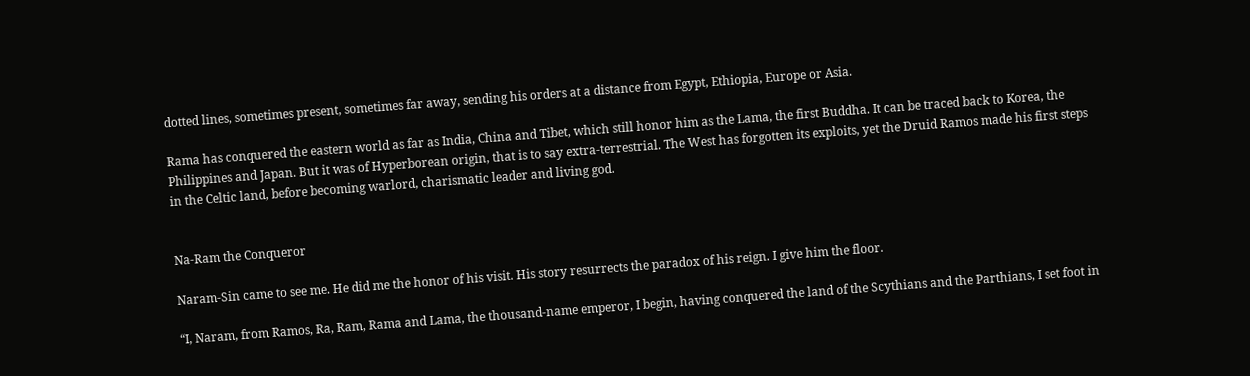dotted lines, sometimes present, sometimes far away, sending his orders at a distance from Egypt, Ethiopia, Europe or Asia.

Rama has conquered the eastern world as far as India, China and Tibet, which still honor him as the Lama, the first Buddha. It can be traced back to Korea, the Philippines and Japan. But it was of Hyperborean origin, that is to say extra-terrestrial. The West has forgotten its exploits, yet the Druid Ramos made his first steps in the Celtic land, before becoming warlord, charismatic leader and living god.


Na-Ram the Conqueror

Naram-Sin came to see me. He did me the honor of his visit. His story resurrects the paradox of his reign. I give him the floor.

“I, Naram, from Ramos, Ra, Ram, Rama and Lama, the thousand-name emperor, I begin, having conquered the land of the Scythians and the Parthians, I set foot in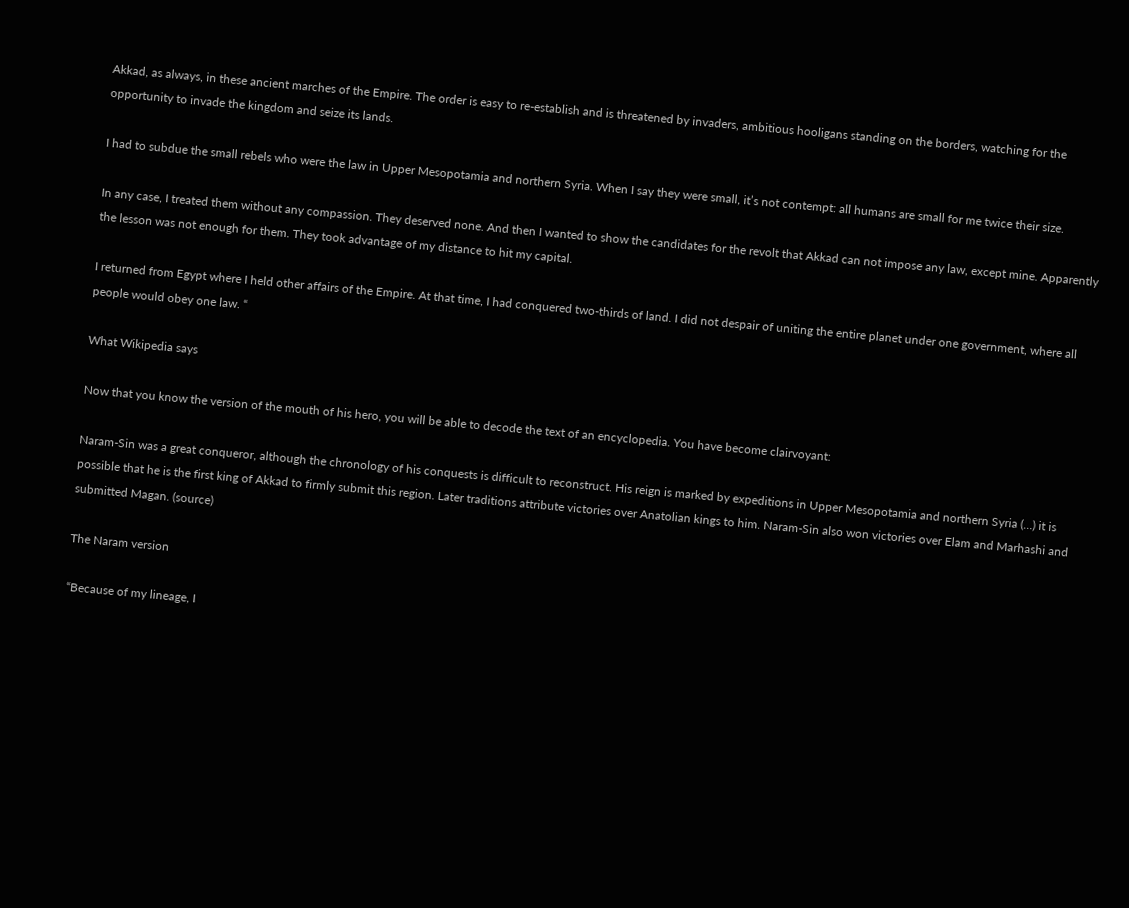Akkad, as always, in these ancient marches of the Empire. The order is easy to re-establish and is threatened by invaders, ambitious hooligans standing on the borders, watching for the opportunity to invade the kingdom and seize its lands.

I had to subdue the small rebels who were the law in Upper Mesopotamia and northern Syria. When I say they were small, it’s not contempt: all humans are small for me twice their size.

In any case, I treated them without any compassion. They deserved none. And then I wanted to show the candidates for the revolt that Akkad can not impose any law, except mine. Apparently the lesson was not enough for them. They took advantage of my distance to hit my capital.

I returned from Egypt where I held other affairs of the Empire. At that time, I had conquered two-thirds of land. I did not despair of uniting the entire planet under one government, where all people would obey one law. “

What Wikipedia says

Now that you know the version of the mouth of his hero, you will be able to decode the text of an encyclopedia. You have become clairvoyant:

Naram-Sin was a great conqueror, although the chronology of his conquests is difficult to reconstruct. His reign is marked by expeditions in Upper Mesopotamia and northern Syria (…) it is possible that he is the first king of Akkad to firmly submit this region. Later traditions attribute victories over Anatolian kings to him. Naram-Sin also won victories over Elam and Marhashi and submitted Magan. (source)

The Naram version

“Because of my lineage, I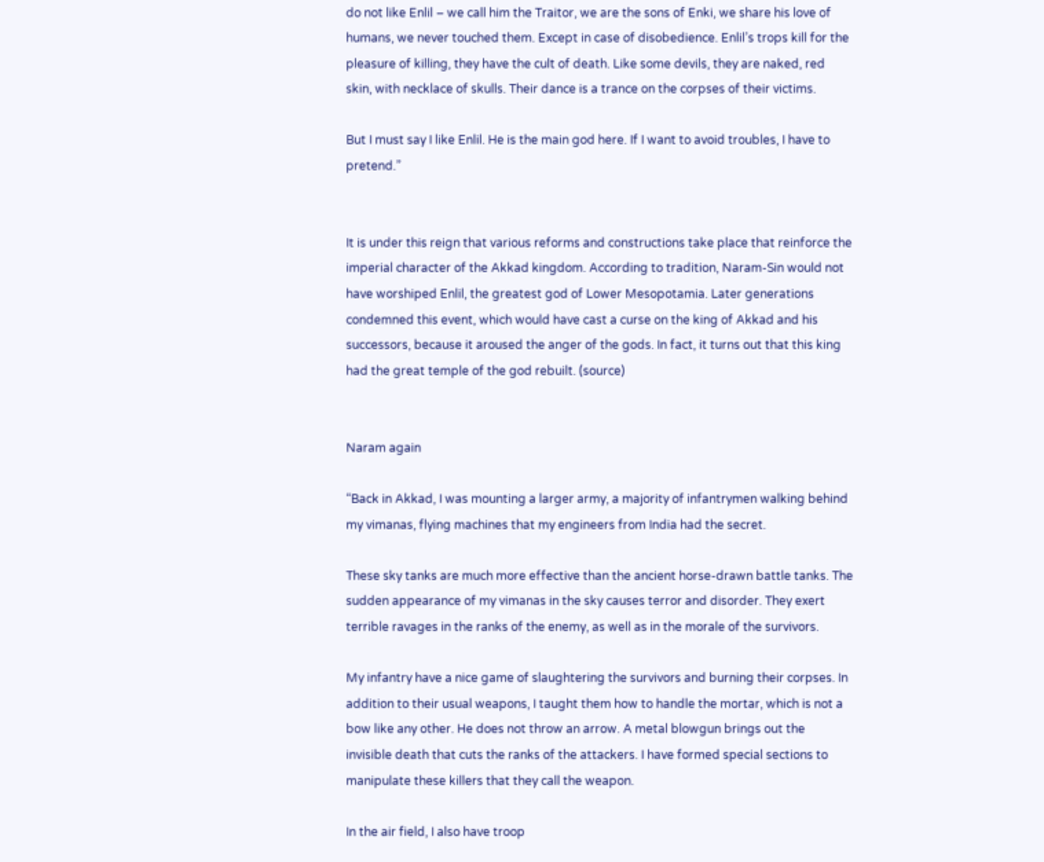do not like Enlil – we call him the Traitor, we are the sons of Enki, we share his love of humans, we never touched them. Except in case of disobedience. Enlil’s trops kill for the pleasure of killing, they have the cult of death. Like some devils, they are naked, red skin, with necklace of skulls. Their dance is a trance on the corpses of their victims.

But I must say I like Enlil. He is the main god here. If I want to avoid troubles, I have to pretend.”


It is under this reign that various reforms and constructions take place that reinforce the imperial character of the Akkad kingdom. According to tradition, Naram-Sin would not have worshiped Enlil, the greatest god of Lower Mesopotamia. Later generations condemned this event, which would have cast a curse on the king of Akkad and his successors, because it aroused the anger of the gods. In fact, it turns out that this king had the great temple of the god rebuilt. (source)


Naram again

“Back in Akkad, I was mounting a larger army, a majority of infantrymen walking behind my vimanas, flying machines that my engineers from India had the secret.

These sky tanks are much more effective than the ancient horse-drawn battle tanks. The sudden appearance of my vimanas in the sky causes terror and disorder. They exert terrible ravages in the ranks of the enemy, as well as in the morale of the survivors.

My infantry have a nice game of slaughtering the survivors and burning their corpses. In addition to their usual weapons, I taught them how to handle the mortar, which is not a bow like any other. He does not throw an arrow. A metal blowgun brings out the invisible death that cuts the ranks of the attackers. I have formed special sections to manipulate these killers that they call the weapon.

In the air field, I also have troop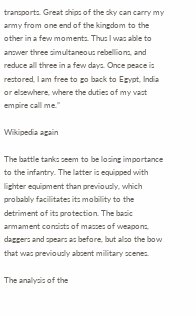transports. Great ships of the sky can carry my army from one end of the kingdom to the other in a few moments. Thus I was able to answer three simultaneous rebellions, and reduce all three in a few days. Once peace is restored, I am free to go back to Egypt, India or elsewhere, where the duties of my vast empire call me.”

Wikipedia again

The battle tanks seem to be losing importance to the infantry. The latter is equipped with lighter equipment than previously, which probably facilitates its mobility to the detriment of its protection. The basic armament consists of masses of weapons, daggers and spears as before, but also the bow that was previously absent military scenes.

The analysis of the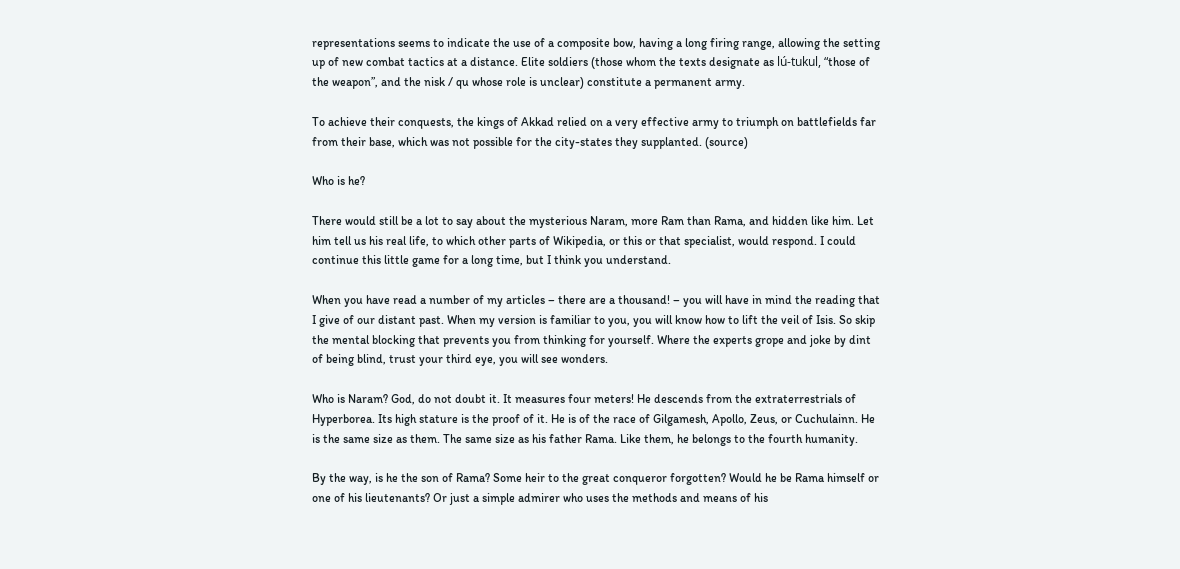representations seems to indicate the use of a composite bow, having a long firing range, allowing the setting up of new combat tactics at a distance. Elite soldiers (those whom the texts designate as lú-tukul, “those of the weapon”, and the nisk / qu whose role is unclear) constitute a permanent army.

To achieve their conquests, the kings of Akkad relied on a very effective army to triumph on battlefields far from their base, which was not possible for the city-states they supplanted. (source)

Who is he?

There would still be a lot to say about the mysterious Naram, more Ram than Rama, and hidden like him. Let him tell us his real life, to which other parts of Wikipedia, or this or that specialist, would respond. I could continue this little game for a long time, but I think you understand.

When you have read a number of my articles – there are a thousand! – you will have in mind the reading that I give of our distant past. When my version is familiar to you, you will know how to lift the veil of Isis. So skip the mental blocking that prevents you from thinking for yourself. Where the experts grope and joke by dint of being blind, trust your third eye, you will see wonders.

Who is Naram? God, do not doubt it. It measures four meters! He descends from the extraterrestrials of Hyperborea. Its high stature is the proof of it. He is of the race of Gilgamesh, Apollo, Zeus, or Cuchulainn. He is the same size as them. The same size as his father Rama. Like them, he belongs to the fourth humanity.

By the way, is he the son of Rama? Some heir to the great conqueror forgotten? Would he be Rama himself or one of his lieutenants? Or just a simple admirer who uses the methods and means of his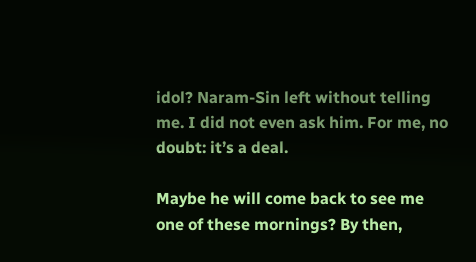idol? Naram-Sin left without telling me. I did not even ask him. For me, no doubt: it’s a deal.

Maybe he will come back to see me one of these mornings? By then,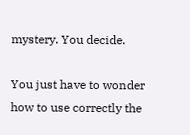mystery. You decide.

You just have to wonder how to use correctly the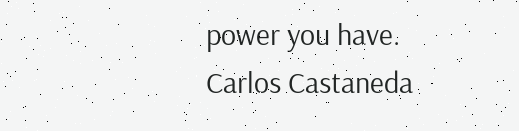power you have.
Carlos Castaneda